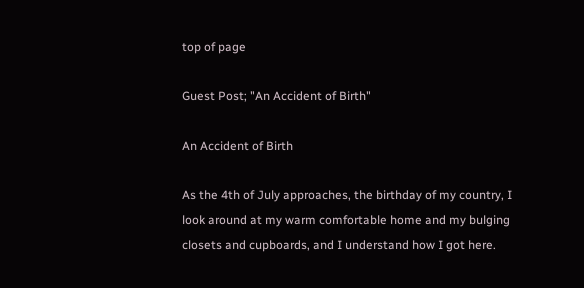top of page

Guest Post; "An Accident of Birth"

An Accident of Birth

As the 4th of July approaches, the birthday of my country, I look around at my warm comfortable home and my bulging closets and cupboards, and I understand how I got here.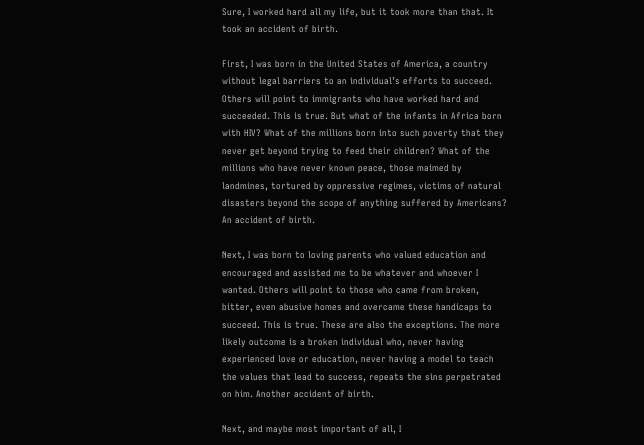Sure, I worked hard all my life, but it took more than that. It took an accident of birth.

First, I was born in the United States of America, a country without legal barriers to an individual’s efforts to succeed. Others will point to immigrants who have worked hard and succeeded. This is true. But what of the infants in Africa born with HIV? What of the millions born into such poverty that they never get beyond trying to feed their children? What of the millions who have never known peace, those maimed by landmines, tortured by oppressive regimes, victims of natural disasters beyond the scope of anything suffered by Americans? An accident of birth.

Next, I was born to loving parents who valued education and encouraged and assisted me to be whatever and whoever I wanted. Others will point to those who came from broken, bitter, even abusive homes and overcame these handicaps to succeed. This is true. These are also the exceptions. The more likely outcome is a broken individual who, never having experienced love or education, never having a model to teach the values that lead to success, repeats the sins perpetrated on him. Another accident of birth.

Next, and maybe most important of all, I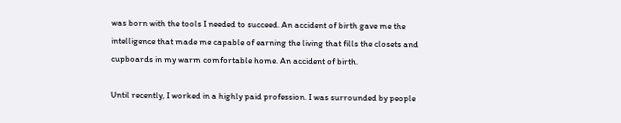was born with the tools I needed to succeed. An accident of birth gave me the intelligence that made me capable of earning the living that fills the closets and cupboards in my warm comfortable home. An accident of birth.

Until recently, I worked in a highly paid profession. I was surrounded by people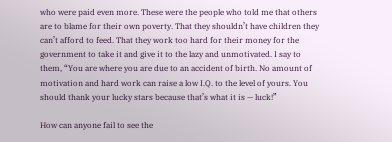who were paid even more. These were the people who told me that others are to blame for their own poverty. That they shouldn’t have children they can’t afford to feed. That they work too hard for their money for the government to take it and give it to the lazy and unmotivated. I say to them, “You are where you are due to an accident of birth. No amount of motivation and hard work can raise a low I.Q. to the level of yours. You should thank your lucky stars because that’s what it is — luck!”

How can anyone fail to see the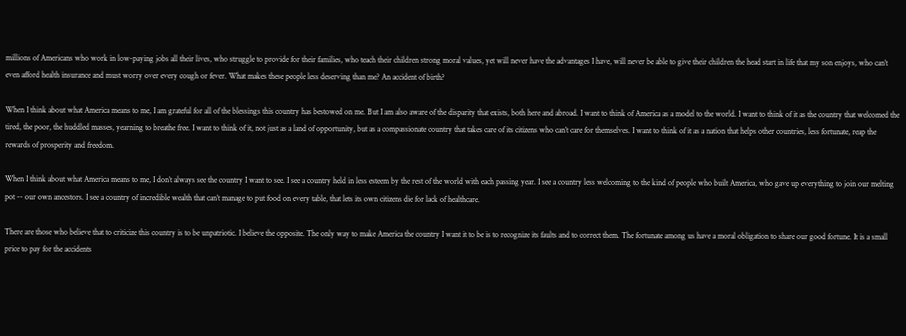millions of Americans who work in low-paying jobs all their lives, who struggle to provide for their families, who teach their children strong moral values, yet will never have the advantages I have, will never be able to give their children the head start in life that my son enjoys, who can’t even afford health insurance and must worry over every cough or fever. What makes these people less deserving than me? An accident of birth?

When I think about what America means to me, I am grateful for all of the blessings this country has bestowed on me. But I am also aware of the disparity that exists, both here and abroad. I want to think of America as a model to the world. I want to think of it as the country that welcomed the tired, the poor, the huddled masses, yearning to breathe free. I want to think of it, not just as a land of opportunity, but as a compassionate country that takes care of its citizens who can’t care for themselves. I want to think of it as a nation that helps other countries, less fortunate, reap the rewards of prosperity and freedom.

When I think about what America means to me, I don’t always see the country I want to see. I see a country held in less esteem by the rest of the world with each passing year. I see a country less welcoming to the kind of people who built America, who gave up everything to join our melting pot -- our own ancestors. I see a country of incredible wealth that can’t manage to put food on every table, that lets its own citizens die for lack of healthcare.

There are those who believe that to criticize this country is to be unpatriotic. I believe the opposite. The only way to make America the country I want it to be is to recognize its faults and to correct them. The fortunate among us have a moral obligation to share our good fortune. It is a small price to pay for the accidents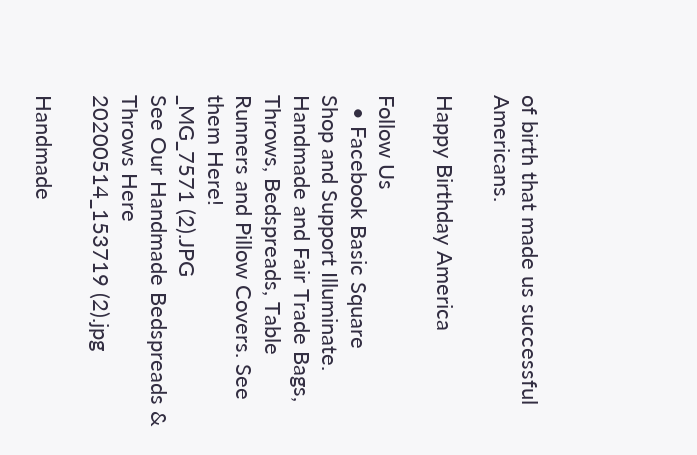of birth that made us successful Americans.

Happy Birthday America

Follow Us
  • Facebook Basic Square
Shop and Support Illuminate. Handmade and Fair Trade Bags, Throws, Bedspreads, Table Runners and Pillow Covers. See them Here!
_MG_7571 (2).JPG
See Our Handmade Bedspreads & Throws Here
20200514_153719 (2).jpg

Handmade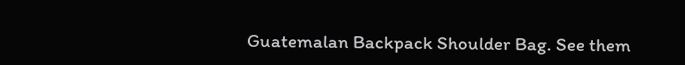Guatemalan Backpack Shoulder Bag. See them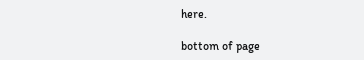here.

bottom of page